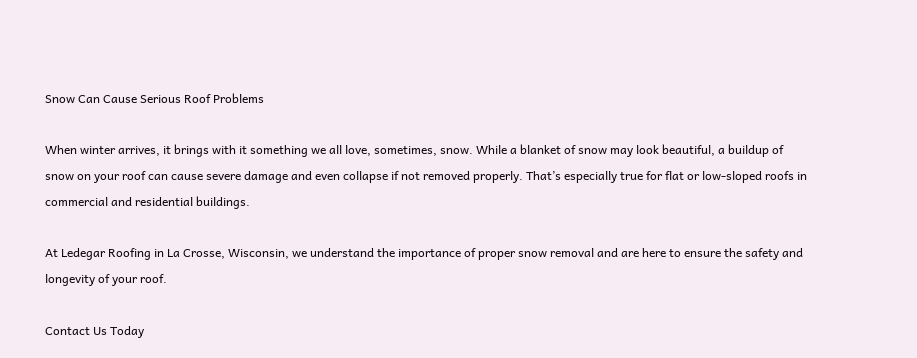Snow Can Cause Serious Roof Problems

When winter arrives, it brings with it something we all love, sometimes, snow. While a blanket of snow may look beautiful, a buildup of snow on your roof can cause severe damage and even collapse if not removed properly. That’s especially true for flat or low-sloped roofs in commercial and residential buildings.

At Ledegar Roofing in La Crosse, Wisconsin, we understand the importance of proper snow removal and are here to ensure the safety and longevity of your roof.

Contact Us Today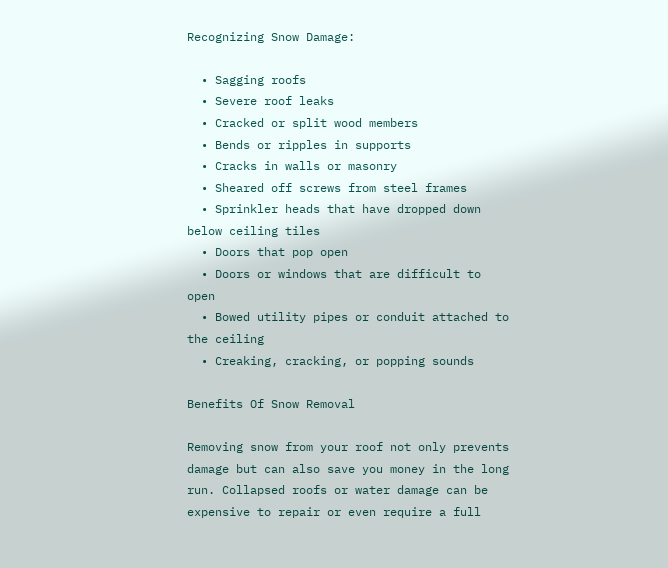Recognizing Snow Damage:

  • Sagging roofs
  • Severe roof leaks
  • Cracked or split wood members
  • Bends or ripples in supports
  • Cracks in walls or masonry
  • Sheared off screws from steel frames
  • Sprinkler heads that have dropped down below ceiling tiles
  • Doors that pop open
  • Doors or windows that are difficult to open
  • Bowed utility pipes or conduit attached to the ceiling
  • Creaking, cracking, or popping sounds

Benefits Of Snow Removal

Removing snow from your roof not only prevents damage but can also save you money in the long run. Collapsed roofs or water damage can be expensive to repair or even require a full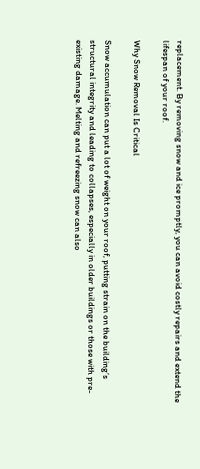replacement. By removing snow and ice promptly, you can avoid costly repairs and extend the lifespan of your roof.

Why Snow Removal Is Critical

Snow accumulation can put a lot of weight on your roof, putting strain on the building’s structural integrity and leading to collapses, especially in older buildings or those with pre-existing damage. Melting and refreezing snow can also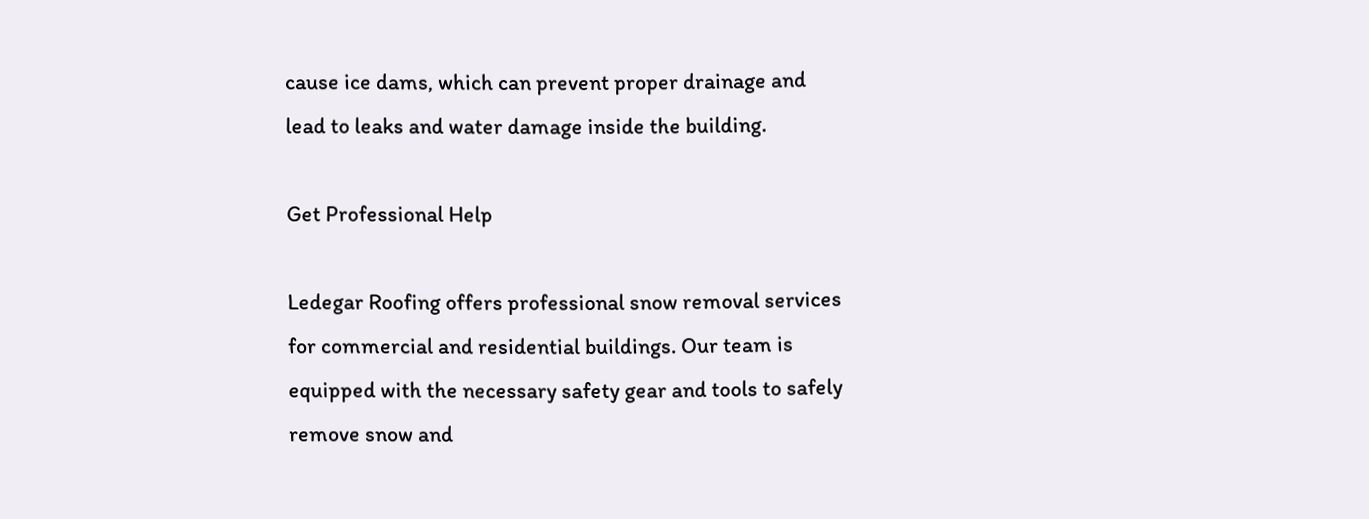cause ice dams, which can prevent proper drainage and lead to leaks and water damage inside the building.

Get Professional Help

Ledegar Roofing offers professional snow removal services for commercial and residential buildings. Our team is equipped with the necessary safety gear and tools to safely remove snow and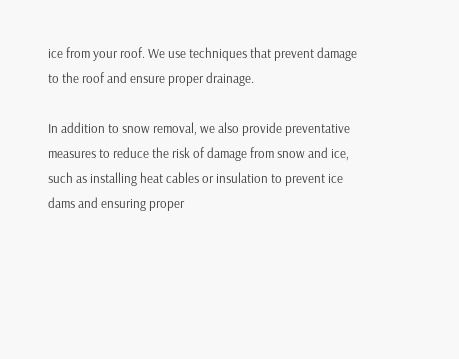ice from your roof. We use techniques that prevent damage to the roof and ensure proper drainage.

In addition to snow removal, we also provide preventative measures to reduce the risk of damage from snow and ice, such as installing heat cables or insulation to prevent ice dams and ensuring proper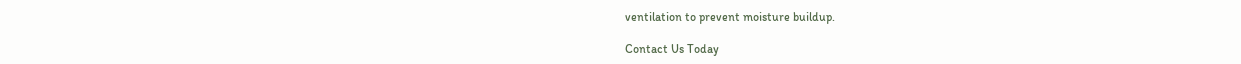ventilation to prevent moisture buildup.

Contact Us Today